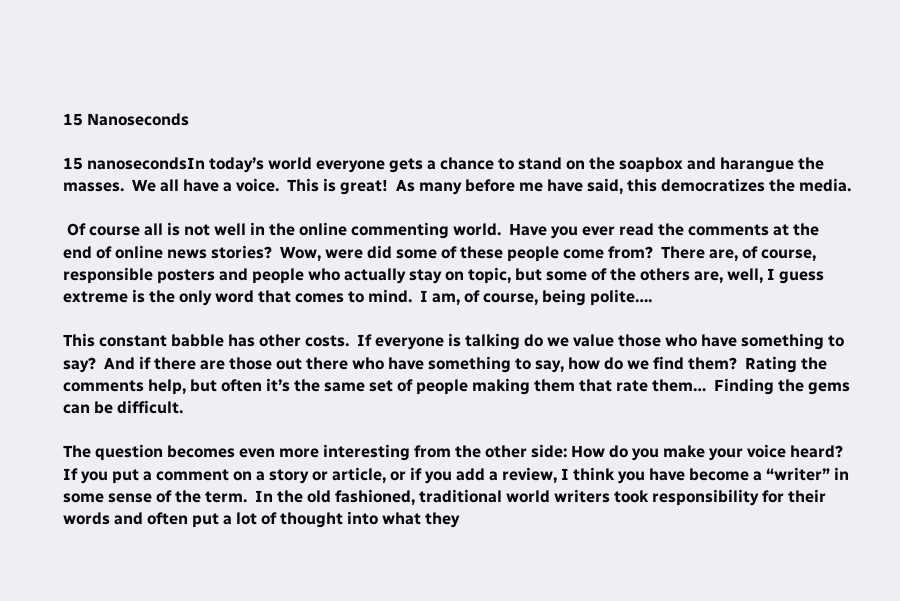15 Nanoseconds

15 nanosecondsIn today’s world everyone gets a chance to stand on the soapbox and harangue the masses.  We all have a voice.  This is great!  As many before me have said, this democratizes the media.

 Of course all is not well in the online commenting world.  Have you ever read the comments at the end of online news stories?  Wow, were did some of these people come from?  There are, of course, responsible posters and people who actually stay on topic, but some of the others are, well, I guess extreme is the only word that comes to mind.  I am, of course, being polite….

This constant babble has other costs.  If everyone is talking do we value those who have something to say?  And if there are those out there who have something to say, how do we find them?  Rating the comments help, but often it’s the same set of people making them that rate them…  Finding the gems can be difficult.

The question becomes even more interesting from the other side: How do you make your voice heard?  If you put a comment on a story or article, or if you add a review, I think you have become a “writer” in some sense of the term.  In the old fashioned, traditional world writers took responsibility for their words and often put a lot of thought into what they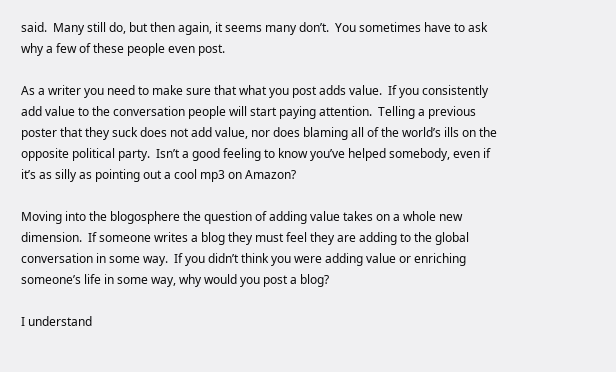said.  Many still do, but then again, it seems many don’t.  You sometimes have to ask why a few of these people even post.

As a writer you need to make sure that what you post adds value.  If you consistently add value to the conversation people will start paying attention.  Telling a previous poster that they suck does not add value, nor does blaming all of the world’s ills on the opposite political party.  Isn’t a good feeling to know you’ve helped somebody, even if it’s as silly as pointing out a cool mp3 on Amazon?

Moving into the blogosphere the question of adding value takes on a whole new dimension.  If someone writes a blog they must feel they are adding to the global conversation in some way.  If you didn’t think you were adding value or enriching someone’s life in some way, why would you post a blog?

I understand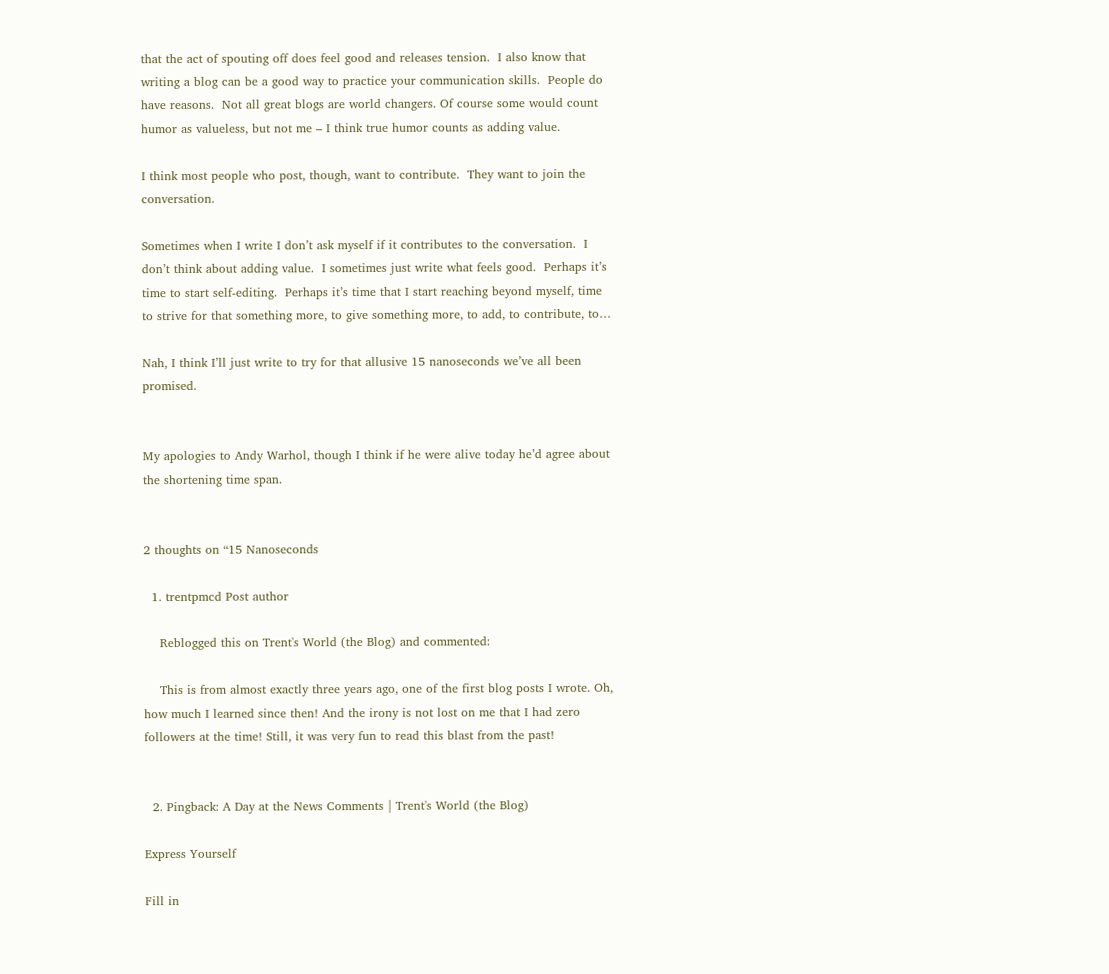that the act of spouting off does feel good and releases tension.  I also know that writing a blog can be a good way to practice your communication skills.  People do have reasons.  Not all great blogs are world changers. Of course some would count humor as valueless, but not me – I think true humor counts as adding value.

I think most people who post, though, want to contribute.  They want to join the conversation.

Sometimes when I write I don’t ask myself if it contributes to the conversation.  I don’t think about adding value.  I sometimes just write what feels good.  Perhaps it’s time to start self-editing.  Perhaps it’s time that I start reaching beyond myself, time to strive for that something more, to give something more, to add, to contribute, to…

Nah, I think I’ll just write to try for that allusive 15 nanoseconds we’ve all been promised.


My apologies to Andy Warhol, though I think if he were alive today he’d agree about the shortening time span.


2 thoughts on “15 Nanoseconds

  1. trentpmcd Post author

    Reblogged this on Trent's World (the Blog) and commented:

    This is from almost exactly three years ago, one of the first blog posts I wrote. Oh, how much I learned since then! And the irony is not lost on me that I had zero followers at the time! Still, it was very fun to read this blast from the past!


  2. Pingback: A Day at the News Comments | Trent's World (the Blog)

Express Yourself

Fill in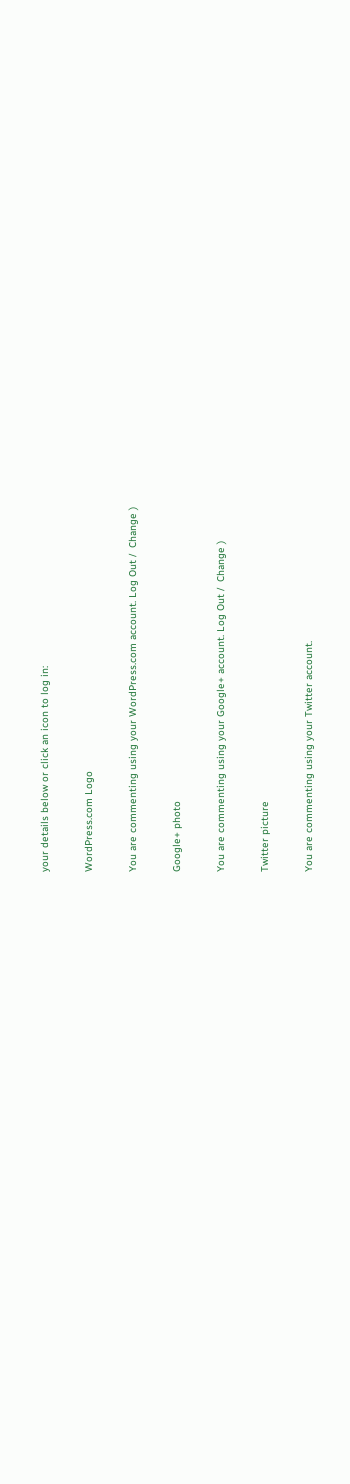your details below or click an icon to log in:

WordPress.com Logo

You are commenting using your WordPress.com account. Log Out /  Change )

Google+ photo

You are commenting using your Google+ account. Log Out /  Change )

Twitter picture

You are commenting using your Twitter account.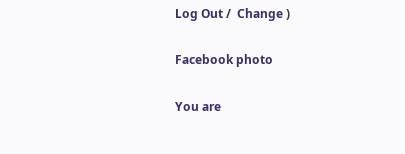Log Out /  Change )

Facebook photo

You are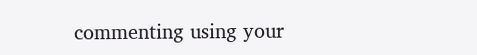commenting using your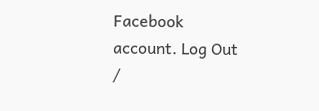Facebook account. Log Out /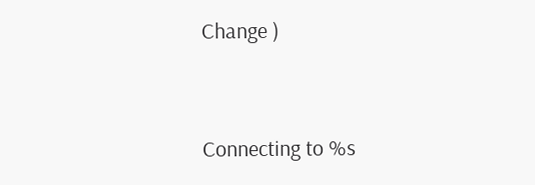Change )


Connecting to %s